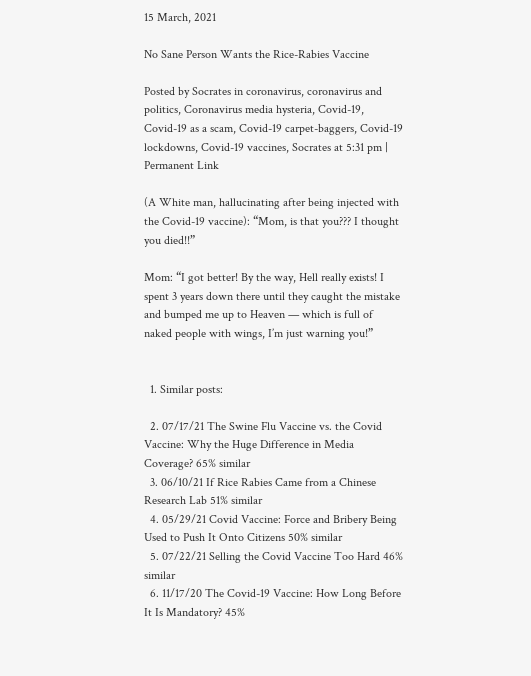15 March, 2021

No Sane Person Wants the Rice-Rabies Vaccine

Posted by Socrates in coronavirus, coronavirus and politics, Coronavirus media hysteria, Covid-19, Covid-19 as a scam, Covid-19 carpet-baggers, Covid-19 lockdowns, Covid-19 vaccines, Socrates at 5:31 pm | Permanent Link

(A White man, hallucinating after being injected with the Covid-19 vaccine): “Mom, is that you??? I thought you died!!”

Mom: “I got better! By the way, Hell really exists! I spent 3 years down there until they caught the mistake and bumped me up to Heaven — which is full of naked people with wings, I’m just warning you!”


  1. Similar posts:

  2. 07/17/21 The Swine Flu Vaccine vs. the Covid Vaccine: Why the Huge Difference in Media Coverage? 65% similar
  3. 06/10/21 If Rice Rabies Came from a Chinese Research Lab 51% similar
  4. 05/29/21 Covid Vaccine: Force and Bribery Being Used to Push It Onto Citizens 50% similar
  5. 07/22/21 Selling the Covid Vaccine Too Hard 46% similar
  6. 11/17/20 The Covid-19 Vaccine: How Long Before It Is Mandatory? 45%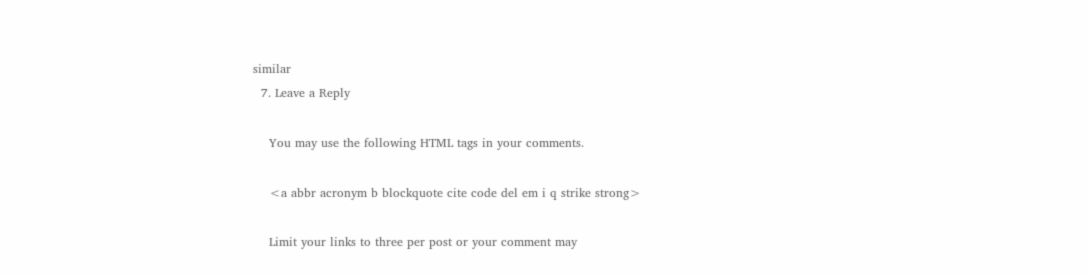similar
  7. Leave a Reply

    You may use the following HTML tags in your comments.

    <a abbr acronym b blockquote cite code del em i q strike strong>

    Limit your links to three per post or your comment may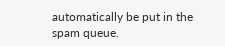automatically be put in the spam queue.